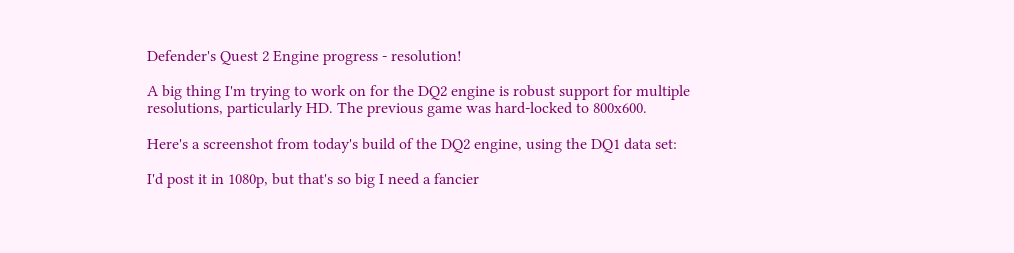Defender's Quest 2 Engine progress - resolution!

A big thing I'm trying to work on for the DQ2 engine is robust support for multiple resolutions, particularly HD. The previous game was hard-locked to 800x600.

Here's a screenshot from today's build of the DQ2 engine, using the DQ1 data set:

I'd post it in 1080p, but that's so big I need a fancier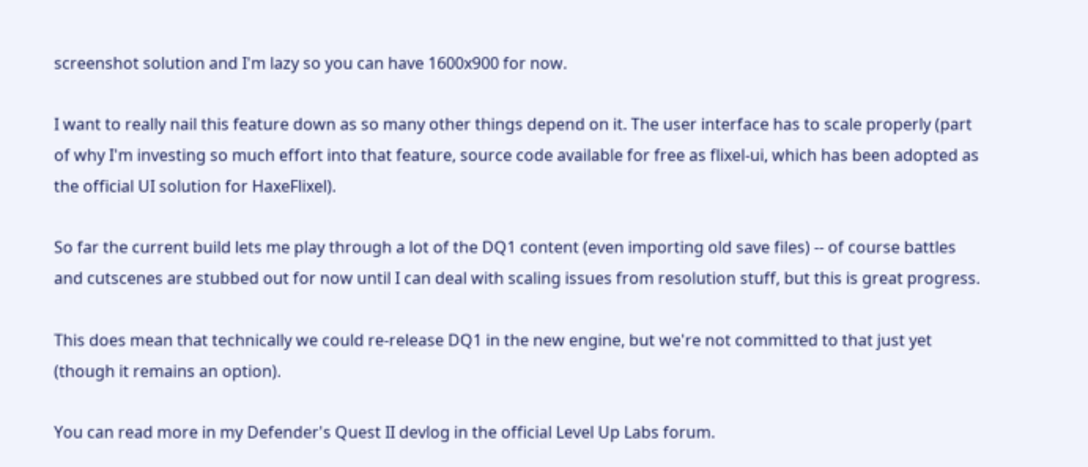screenshot solution and I'm lazy so you can have 1600x900 for now.

I want to really nail this feature down as so many other things depend on it. The user interface has to scale properly (part of why I'm investing so much effort into that feature, source code available for free as flixel-ui, which has been adopted as the official UI solution for HaxeFlixel).

So far the current build lets me play through a lot of the DQ1 content (even importing old save files) -- of course battles and cutscenes are stubbed out for now until I can deal with scaling issues from resolution stuff, but this is great progress.

This does mean that technically we could re-release DQ1 in the new engine, but we're not committed to that just yet (though it remains an option).

You can read more in my Defender's Quest II devlog in the official Level Up Labs forum.